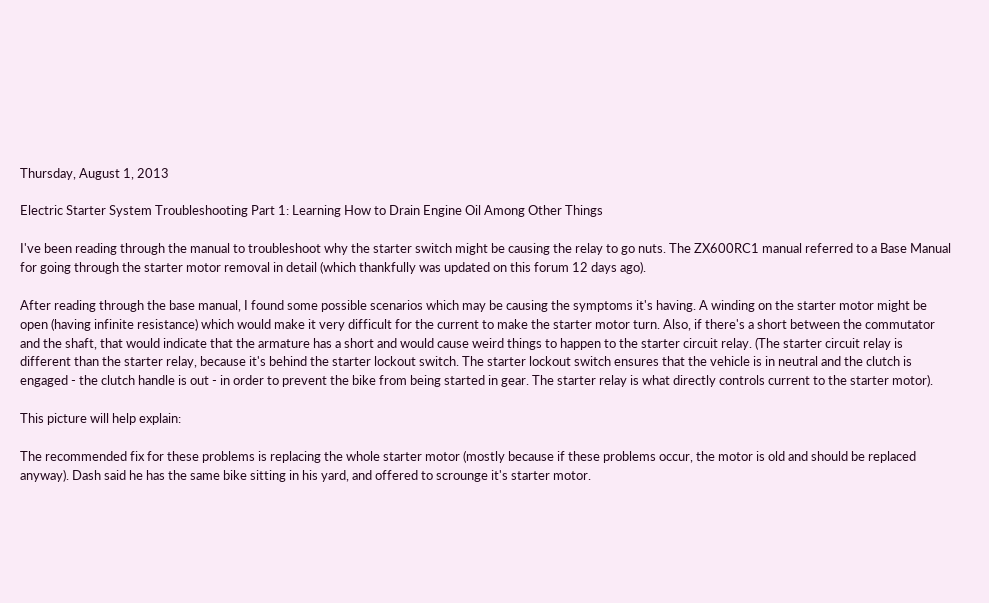Thursday, August 1, 2013

Electric Starter System Troubleshooting Part 1: Learning How to Drain Engine Oil Among Other Things

I've been reading through the manual to troubleshoot why the starter switch might be causing the relay to go nuts. The ZX600RC1 manual referred to a Base Manual for going through the starter motor removal in detail (which thankfully was updated on this forum 12 days ago).

After reading through the base manual, I found some possible scenarios which may be causing the symptoms it's having. A winding on the starter motor might be open (having infinite resistance) which would make it very difficult for the current to make the starter motor turn. Also, if there's a short between the commutator and the shaft, that would indicate that the armature has a short and would cause weird things to happen to the starter circuit relay. (The starter circuit relay is different than the starter relay, because it's behind the starter lockout switch. The starter lockout switch ensures that the vehicle is in neutral and the clutch is engaged - the clutch handle is out - in order to prevent the bike from being started in gear. The starter relay is what directly controls current to the starter motor).

This picture will help explain:

The recommended fix for these problems is replacing the whole starter motor (mostly because if these problems occur, the motor is old and should be replaced anyway). Dash said he has the same bike sitting in his yard, and offered to scrounge it's starter motor.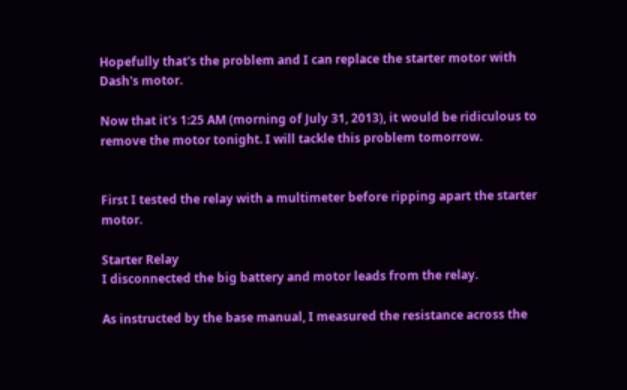Hopefully that's the problem and I can replace the starter motor with Dash's motor.

Now that it's 1:25 AM (morning of July 31, 2013), it would be ridiculous to remove the motor tonight. I will tackle this problem tomorrow.


First I tested the relay with a multimeter before ripping apart the starter motor.

Starter Relay
I disconnected the big battery and motor leads from the relay.

As instructed by the base manual, I measured the resistance across the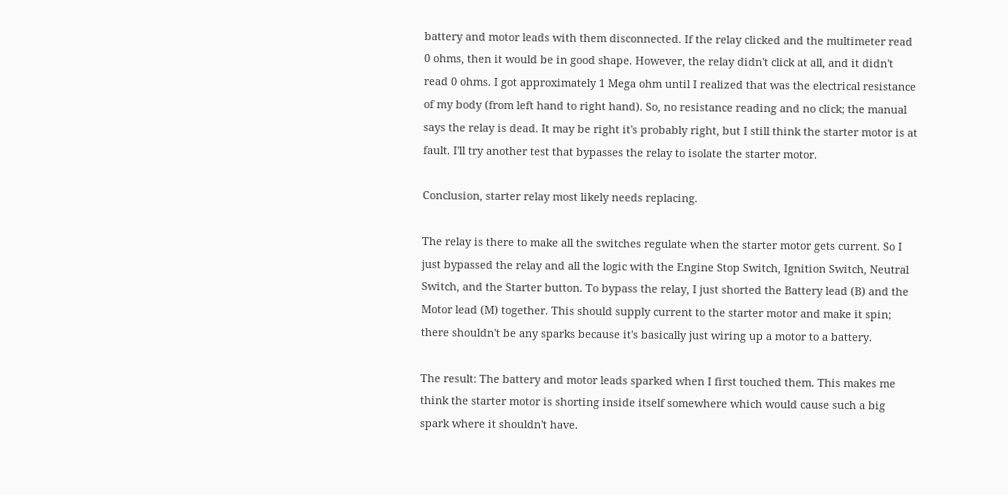battery and motor leads with them disconnected. If the relay clicked and the multimeter read 0 ohms, then it would be in good shape. However, the relay didn't click at all, and it didn't read 0 ohms. I got approximately 1 Mega ohm until I realized that was the electrical resistance of my body (from left hand to right hand). So, no resistance reading and no click; the manual says the relay is dead. It may be right it's probably right, but I still think the starter motor is at fault. I'll try another test that bypasses the relay to isolate the starter motor.

Conclusion, starter relay most likely needs replacing.

The relay is there to make all the switches regulate when the starter motor gets current. So I just bypassed the relay and all the logic with the Engine Stop Switch, Ignition Switch, Neutral Switch, and the Starter button. To bypass the relay, I just shorted the Battery lead (B) and the Motor lead (M) together. This should supply current to the starter motor and make it spin; there shouldn't be any sparks because it's basically just wiring up a motor to a battery.

The result: The battery and motor leads sparked when I first touched them. This makes me think the starter motor is shorting inside itself somewhere which would cause such a big spark where it shouldn't have.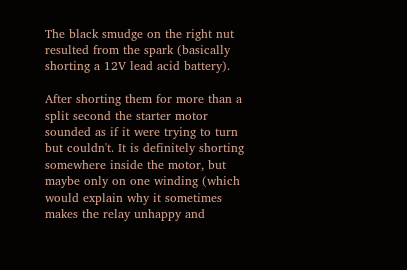The black smudge on the right nut resulted from the spark (basically shorting a 12V lead acid battery).

After shorting them for more than a split second the starter motor sounded as if it were trying to turn but couldn't. It is definitely shorting somewhere inside the motor, but maybe only on one winding (which would explain why it sometimes makes the relay unhappy and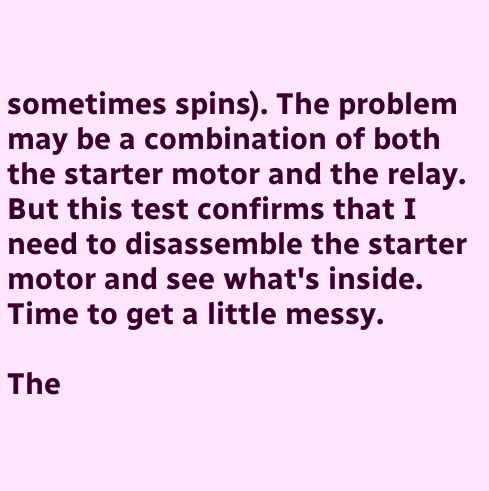sometimes spins). The problem may be a combination of both the starter motor and the relay. But this test confirms that I need to disassemble the starter motor and see what's inside. Time to get a little messy.

The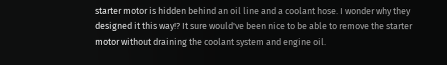starter motor is hidden behind an oil line and a coolant hose. I wonder why they designed it this way!? It sure would've been nice to be able to remove the starter motor without draining the coolant system and engine oil.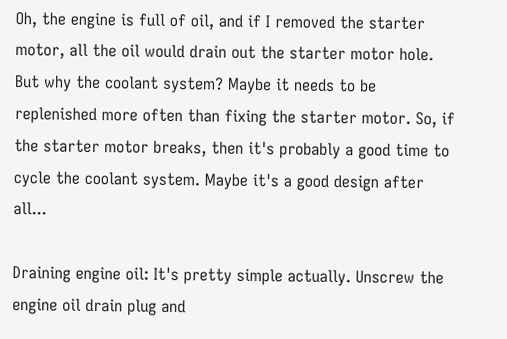Oh, the engine is full of oil, and if I removed the starter motor, all the oil would drain out the starter motor hole. But why the coolant system? Maybe it needs to be replenished more often than fixing the starter motor. So, if the starter motor breaks, then it's probably a good time to cycle the coolant system. Maybe it's a good design after all...

Draining engine oil: It's pretty simple actually. Unscrew the engine oil drain plug and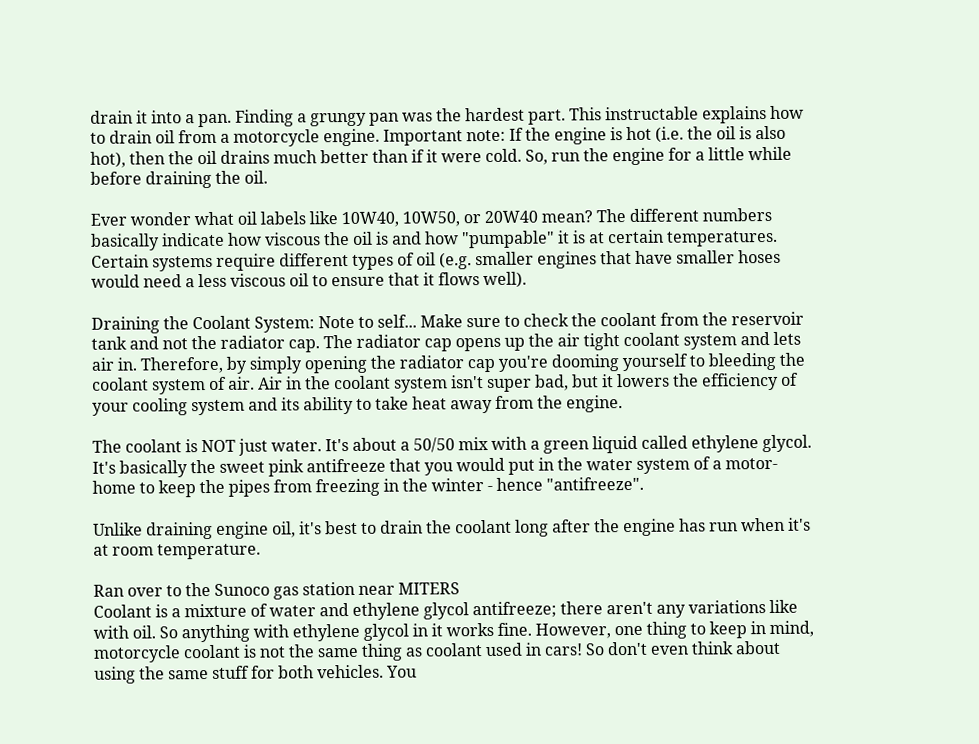drain it into a pan. Finding a grungy pan was the hardest part. This instructable explains how to drain oil from a motorcycle engine. Important note: If the engine is hot (i.e. the oil is also hot), then the oil drains much better than if it were cold. So, run the engine for a little while before draining the oil.

Ever wonder what oil labels like 10W40, 10W50, or 20W40 mean? The different numbers basically indicate how viscous the oil is and how "pumpable" it is at certain temperatures. Certain systems require different types of oil (e.g. smaller engines that have smaller hoses would need a less viscous oil to ensure that it flows well).

Draining the Coolant System: Note to self... Make sure to check the coolant from the reservoir tank and not the radiator cap. The radiator cap opens up the air tight coolant system and lets air in. Therefore, by simply opening the radiator cap you're dooming yourself to bleeding the coolant system of air. Air in the coolant system isn't super bad, but it lowers the efficiency of your cooling system and its ability to take heat away from the engine.

The coolant is NOT just water. It's about a 50/50 mix with a green liquid called ethylene glycol. It's basically the sweet pink antifreeze that you would put in the water system of a motor-home to keep the pipes from freezing in the winter - hence "antifreeze".

Unlike draining engine oil, it's best to drain the coolant long after the engine has run when it's at room temperature.

Ran over to the Sunoco gas station near MITERS
Coolant is a mixture of water and ethylene glycol antifreeze; there aren't any variations like with oil. So anything with ethylene glycol in it works fine. However, one thing to keep in mind, motorcycle coolant is not the same thing as coolant used in cars! So don't even think about using the same stuff for both vehicles. You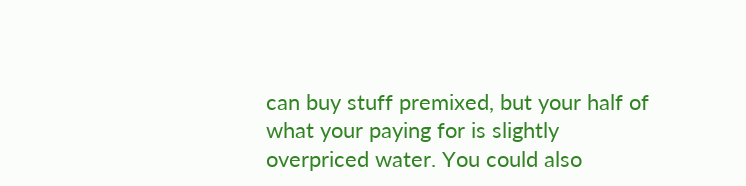can buy stuff premixed, but your half of what your paying for is slightly overpriced water. You could also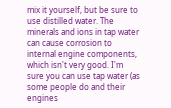mix it yourself, but be sure to use distilled water. The minerals and ions in tap water can cause corrosion to internal engine components, which isn't very good. I'm sure you can use tap water (as some people do and their engines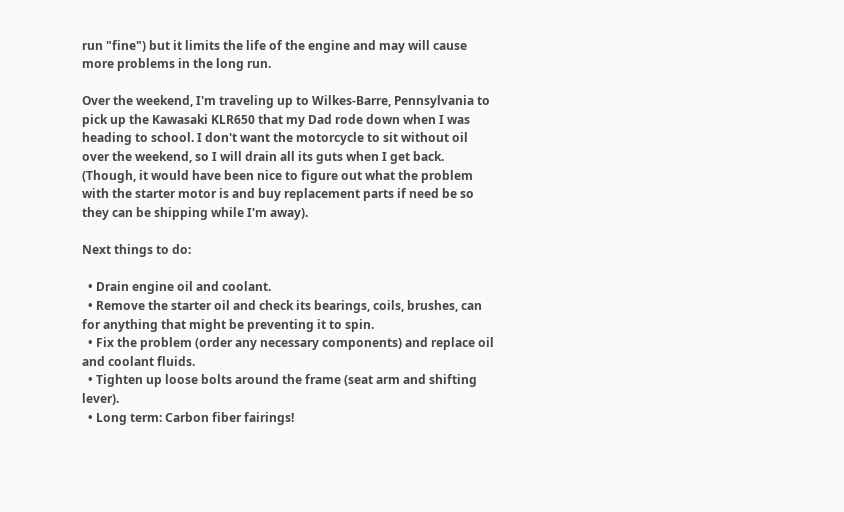run "fine") but it limits the life of the engine and may will cause more problems in the long run.

Over the weekend, I'm traveling up to Wilkes-Barre, Pennsylvania to pick up the Kawasaki KLR650 that my Dad rode down when I was heading to school. I don't want the motorcycle to sit without oil over the weekend, so I will drain all its guts when I get back. (Though, it would have been nice to figure out what the problem with the starter motor is and buy replacement parts if need be so they can be shipping while I'm away).

Next things to do:

  • Drain engine oil and coolant.
  • Remove the starter oil and check its bearings, coils, brushes, can for anything that might be preventing it to spin.
  • Fix the problem (order any necessary components) and replace oil and coolant fluids.
  • Tighten up loose bolts around the frame (seat arm and shifting lever).
  • Long term: Carbon fiber fairings!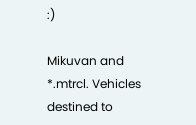:)

Mikuvan and *.mtrcl. Vehicles destined to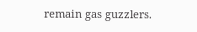remain gas guzzlers.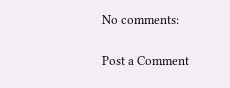No comments:

Post a Comment